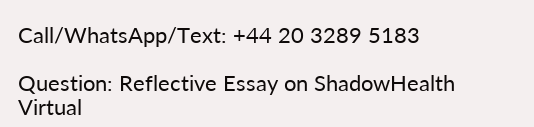Call/WhatsApp/Text: +44 20 3289 5183

Question: Reflective Essay on ShadowHealth Virtual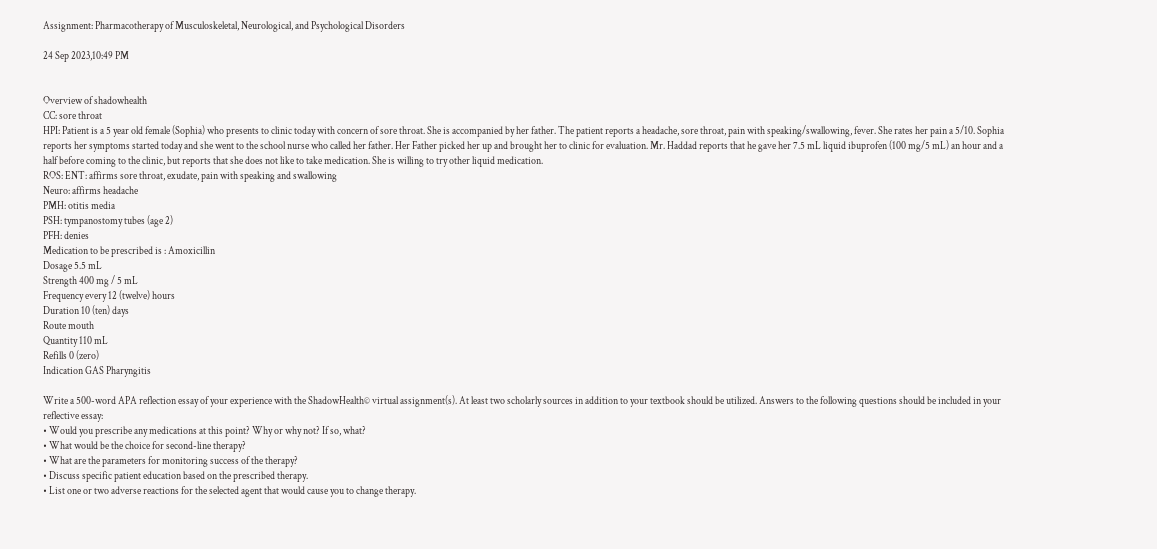Assignment: Pharmacotherapy of Musculoskeletal, Neurological, and Psychological Disorders

24 Sep 2023,10:49 PM


Overview of shadowhealth
CC: sore throat
HPI: Patient is a 5 year old female (Sophia) who presents to clinic today with concern of sore throat. She is accompanied by her father. The patient reports a headache, sore throat, pain with speaking/swallowing, fever. She rates her pain a 5/10. Sophia reports her symptoms started today and she went to the school nurse who called her father. Her Father picked her up and brought her to clinic for evaluation. Mr. Haddad reports that he gave her 7.5 mL liquid ibuprofen (100 mg/5 mL) an hour and a half before coming to the clinic, but reports that she does not like to take medication. She is willing to try other liquid medication.
ROS: ENT: affirms sore throat, exudate, pain with speaking and swallowing
Neuro: affirms headache
PMH: otitis media
PSH: tympanostomy tubes (age 2)
PFH: denies
Medication to be prescribed is : Amoxicillin
Dosage 5.5 mL
Strength 400 mg / 5 mL
Frequency every 12 (twelve) hours
Duration 10 (ten) days
Route mouth
Quantity 110 mL
Refills 0 (zero)
Indication GAS Pharyngitis

Write a 500-word APA reflection essay of your experience with the ShadowHealth© virtual assignment(s). At least two scholarly sources in addition to your textbook should be utilized. Answers to the following questions should be included in your reflective essay:
• Would you prescribe any medications at this point? Why or why not? If so, what?
• What would be the choice for second-line therapy?
• What are the parameters for monitoring success of the therapy?
• Discuss specific patient education based on the prescribed therapy.
• List one or two adverse reactions for the selected agent that would cause you to change therapy.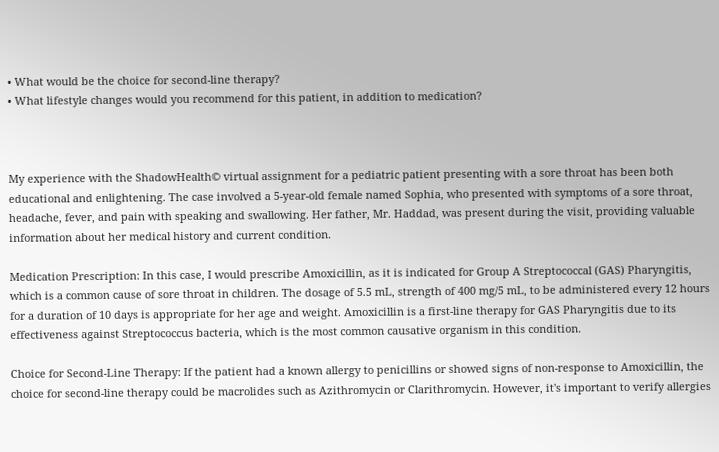• What would be the choice for second-line therapy?
• What lifestyle changes would you recommend for this patient, in addition to medication?



My experience with the ShadowHealth© virtual assignment for a pediatric patient presenting with a sore throat has been both educational and enlightening. The case involved a 5-year-old female named Sophia, who presented with symptoms of a sore throat, headache, fever, and pain with speaking and swallowing. Her father, Mr. Haddad, was present during the visit, providing valuable information about her medical history and current condition.

Medication Prescription: In this case, I would prescribe Amoxicillin, as it is indicated for Group A Streptococcal (GAS) Pharyngitis, which is a common cause of sore throat in children. The dosage of 5.5 mL, strength of 400 mg/5 mL, to be administered every 12 hours for a duration of 10 days is appropriate for her age and weight. Amoxicillin is a first-line therapy for GAS Pharyngitis due to its effectiveness against Streptococcus bacteria, which is the most common causative organism in this condition.

Choice for Second-Line Therapy: If the patient had a known allergy to penicillins or showed signs of non-response to Amoxicillin, the choice for second-line therapy could be macrolides such as Azithromycin or Clarithromycin. However, it's important to verify allergies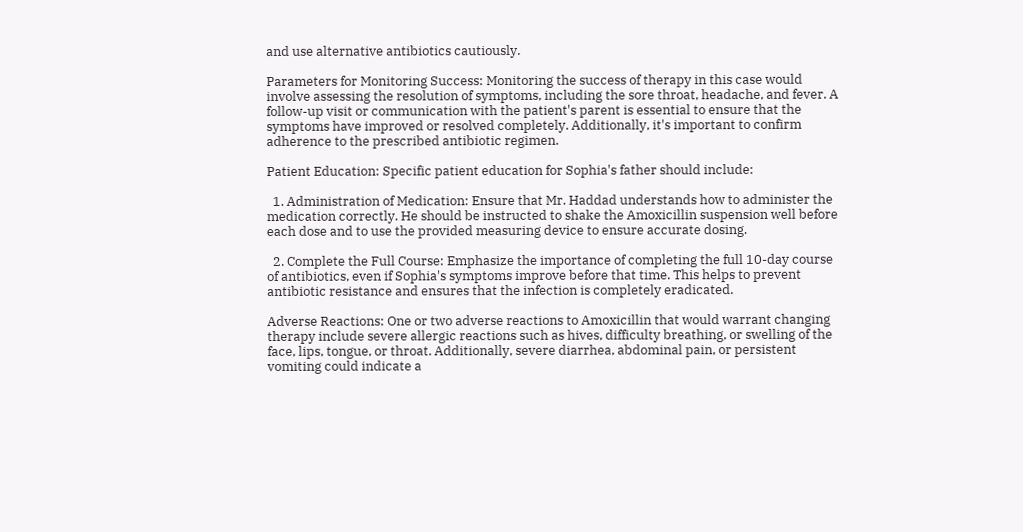and use alternative antibiotics cautiously.

Parameters for Monitoring Success: Monitoring the success of therapy in this case would involve assessing the resolution of symptoms, including the sore throat, headache, and fever. A follow-up visit or communication with the patient's parent is essential to ensure that the symptoms have improved or resolved completely. Additionally, it's important to confirm adherence to the prescribed antibiotic regimen.

Patient Education: Specific patient education for Sophia's father should include:

  1. Administration of Medication: Ensure that Mr. Haddad understands how to administer the medication correctly. He should be instructed to shake the Amoxicillin suspension well before each dose and to use the provided measuring device to ensure accurate dosing.

  2. Complete the Full Course: Emphasize the importance of completing the full 10-day course of antibiotics, even if Sophia's symptoms improve before that time. This helps to prevent antibiotic resistance and ensures that the infection is completely eradicated.

Adverse Reactions: One or two adverse reactions to Amoxicillin that would warrant changing therapy include severe allergic reactions such as hives, difficulty breathing, or swelling of the face, lips, tongue, or throat. Additionally, severe diarrhea, abdominal pain, or persistent vomiting could indicate a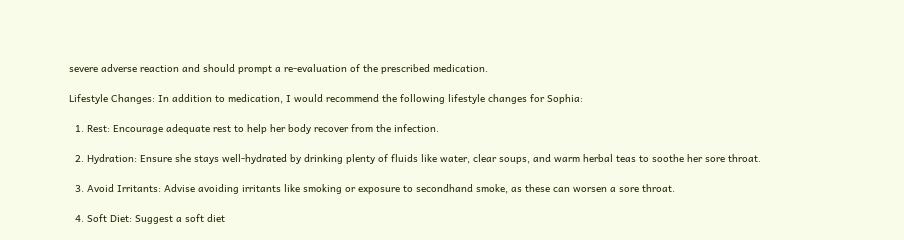severe adverse reaction and should prompt a re-evaluation of the prescribed medication.

Lifestyle Changes: In addition to medication, I would recommend the following lifestyle changes for Sophia:

  1. Rest: Encourage adequate rest to help her body recover from the infection.

  2. Hydration: Ensure she stays well-hydrated by drinking plenty of fluids like water, clear soups, and warm herbal teas to soothe her sore throat.

  3. Avoid Irritants: Advise avoiding irritants like smoking or exposure to secondhand smoke, as these can worsen a sore throat.

  4. Soft Diet: Suggest a soft diet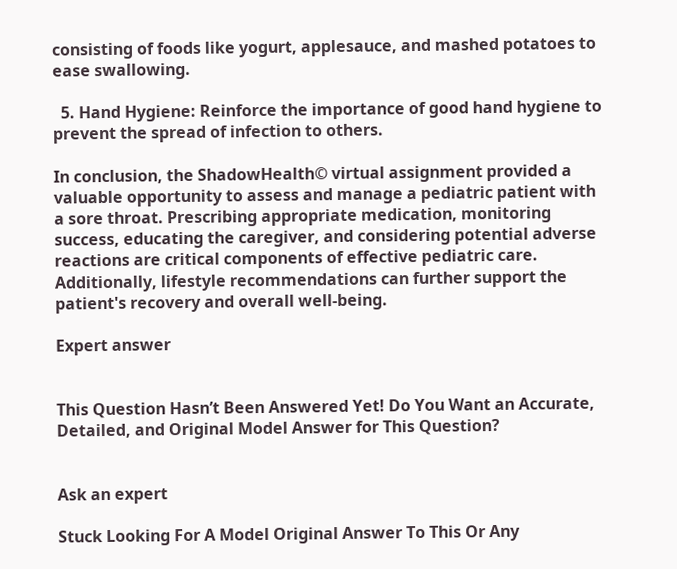consisting of foods like yogurt, applesauce, and mashed potatoes to ease swallowing.

  5. Hand Hygiene: Reinforce the importance of good hand hygiene to prevent the spread of infection to others.

In conclusion, the ShadowHealth© virtual assignment provided a valuable opportunity to assess and manage a pediatric patient with a sore throat. Prescribing appropriate medication, monitoring success, educating the caregiver, and considering potential adverse reactions are critical components of effective pediatric care. Additionally, lifestyle recommendations can further support the patient's recovery and overall well-being.

Expert answer


This Question Hasn’t Been Answered Yet! Do You Want an Accurate, Detailed, and Original Model Answer for This Question?


Ask an expert

Stuck Looking For A Model Original Answer To This Or Any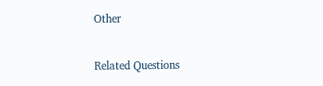Other

Related Questions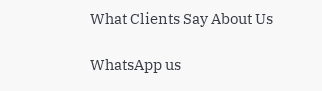What Clients Say About Us

WhatsApp us